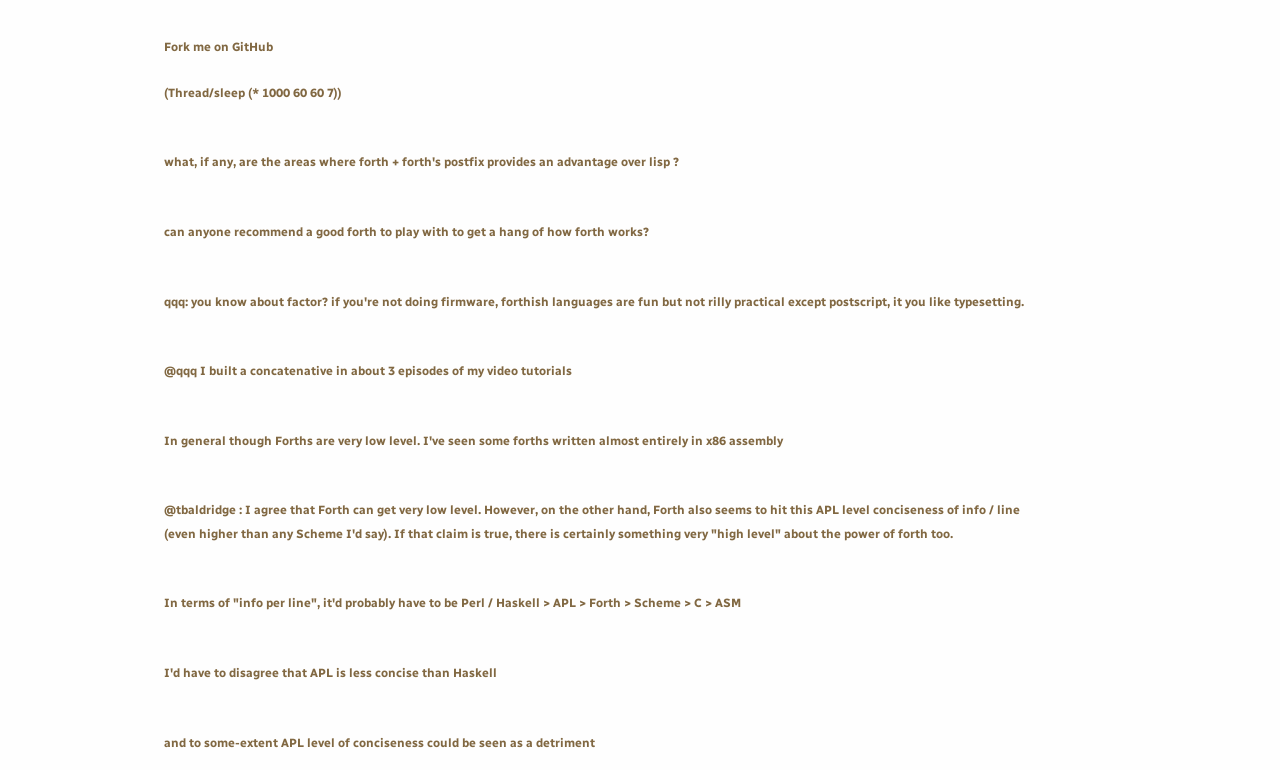Fork me on GitHub

(Thread/sleep (* 1000 60 60 7))


what, if any, are the areas where forth + forth's postfix provides an advantage over lisp ?


can anyone recommend a good forth to play with to get a hang of how forth works?


qqq: you know about factor? if you're not doing firmware, forthish languages are fun but not rilly practical except postscript, it you like typesetting.


@qqq I built a concatenative in about 3 episodes of my video tutorials


In general though Forths are very low level. I've seen some forths written almost entirely in x86 assembly


@tbaldridge : I agree that Forth can get very low level. However, on the other hand, Forth also seems to hit this APL level conciseness of info / line (even higher than any Scheme I'd say). If that claim is true, there is certainly something very "high level" about the power of forth too.


In terms of "info per line", it'd probably have to be Perl / Haskell > APL > Forth > Scheme > C > ASM


I'd have to disagree that APL is less concise than Haskell


and to some-extent APL level of conciseness could be seen as a detriment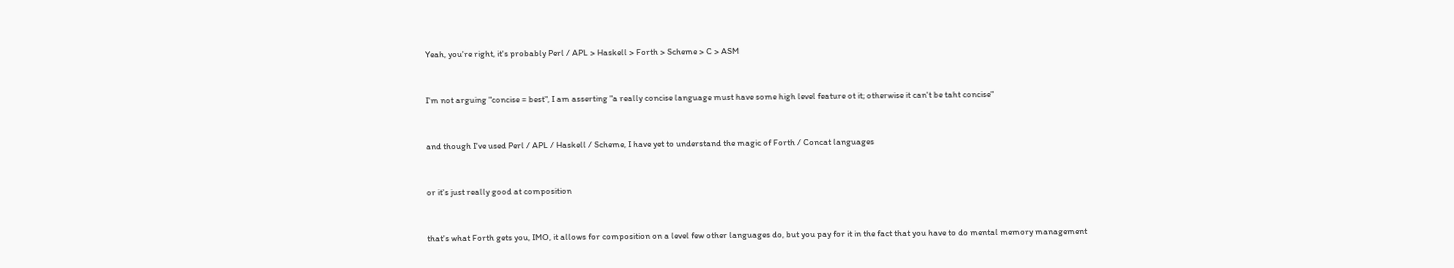Yeah, you're right, it's probably Perl / APL > Haskell > Forth > Scheme > C > ASM


I'm not arguing "concise = best", I am asserting "a really concise language must have some high level feature ot it; otherwise it can't be taht concise"


and though I've used Perl / APL / Haskell / Scheme, I have yet to understand the magic of Forth / Concat languages


or it's just really good at composition


that's what Forth gets you, IMO, it allows for composition on a level few other languages do, but you pay for it in the fact that you have to do mental memory management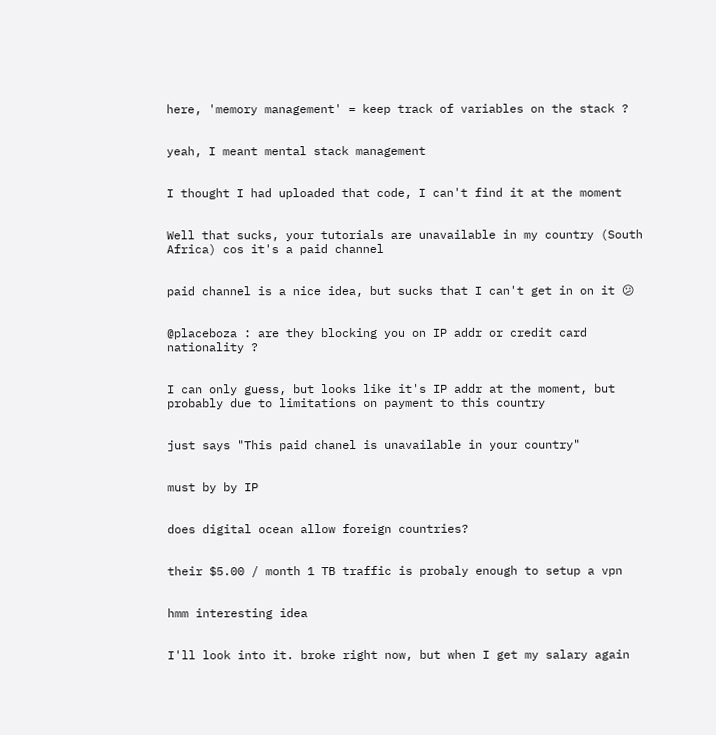here, 'memory management' = keep track of variables on the stack ?


yeah, I meant mental stack management


I thought I had uploaded that code, I can't find it at the moment


Well that sucks, your tutorials are unavailable in my country (South Africa) cos it's a paid channel


paid channel is a nice idea, but sucks that I can't get in on it 😕


@placeboza : are they blocking you on IP addr or credit card nationality ?


I can only guess, but looks like it's IP addr at the moment, but probably due to limitations on payment to this country


just says "This paid chanel is unavailable in your country"


must by by IP


does digital ocean allow foreign countries?


their $5.00 / month 1 TB traffic is probaly enough to setup a vpn


hmm interesting idea


I'll look into it. broke right now, but when I get my salary again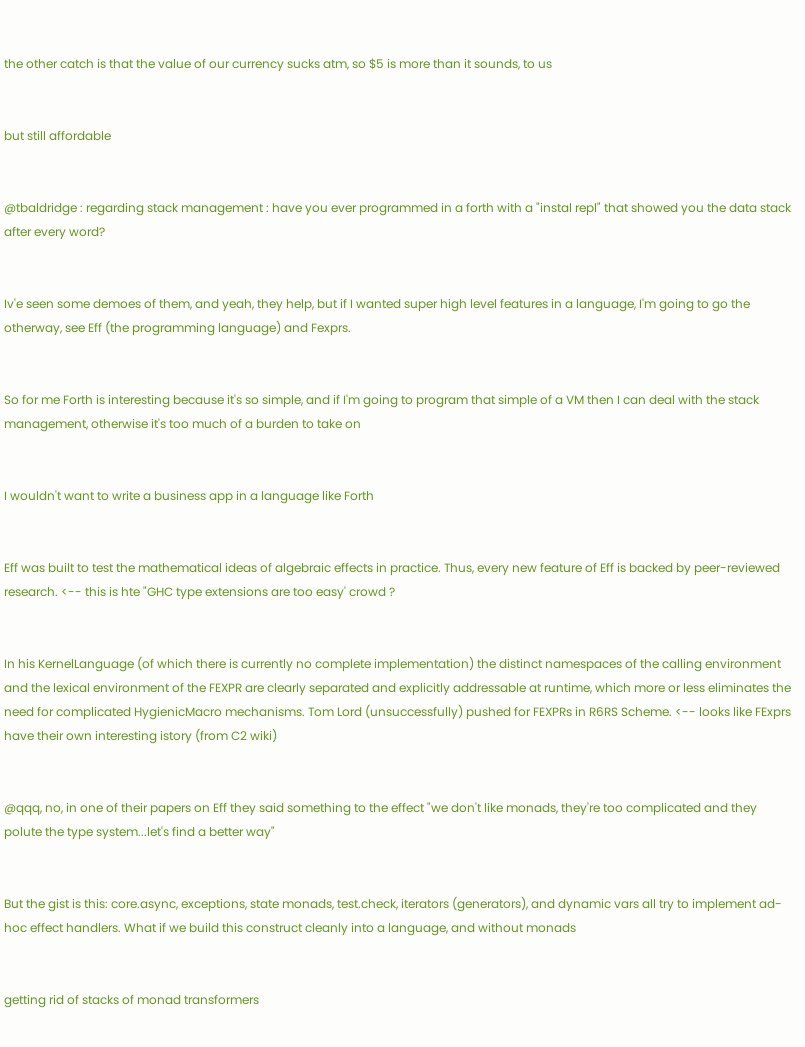the other catch is that the value of our currency sucks atm, so $5 is more than it sounds, to us


but still affordable


@tbaldridge : regarding stack management : have you ever programmed in a forth with a "instal repl" that showed you the data stack after every word?


Iv'e seen some demoes of them, and yeah, they help, but if I wanted super high level features in a language, I'm going to go the otherway, see Eff (the programming language) and Fexprs.


So for me Forth is interesting because it's so simple, and if I'm going to program that simple of a VM then I can deal with the stack management, otherwise it's too much of a burden to take on


I wouldn't want to write a business app in a language like Forth


Eff was built to test the mathematical ideas of algebraic effects in practice. Thus, every new feature of Eff is backed by peer-reviewed research. <-- this is hte "GHC type extensions are too easy' crowd ?


In his KernelLanguage (of which there is currently no complete implementation) the distinct namespaces of the calling environment and the lexical environment of the FEXPR are clearly separated and explicitly addressable at runtime, which more or less eliminates the need for complicated HygienicMacro mechanisms. Tom Lord (unsuccessfully) pushed for FEXPRs in R6RS Scheme. <-- looks like FExprs have their own interesting istory (from C2 wiki)


@qqq, no, in one of their papers on Eff they said something to the effect "we don't like monads, they're too complicated and they polute the type system...let's find a better way"


But the gist is this: core.async, exceptions, state monads, test.check, iterators (generators), and dynamic vars all try to implement ad-hoc effect handlers. What if we build this construct cleanly into a language, and without monads


getting rid of stacks of monad transformers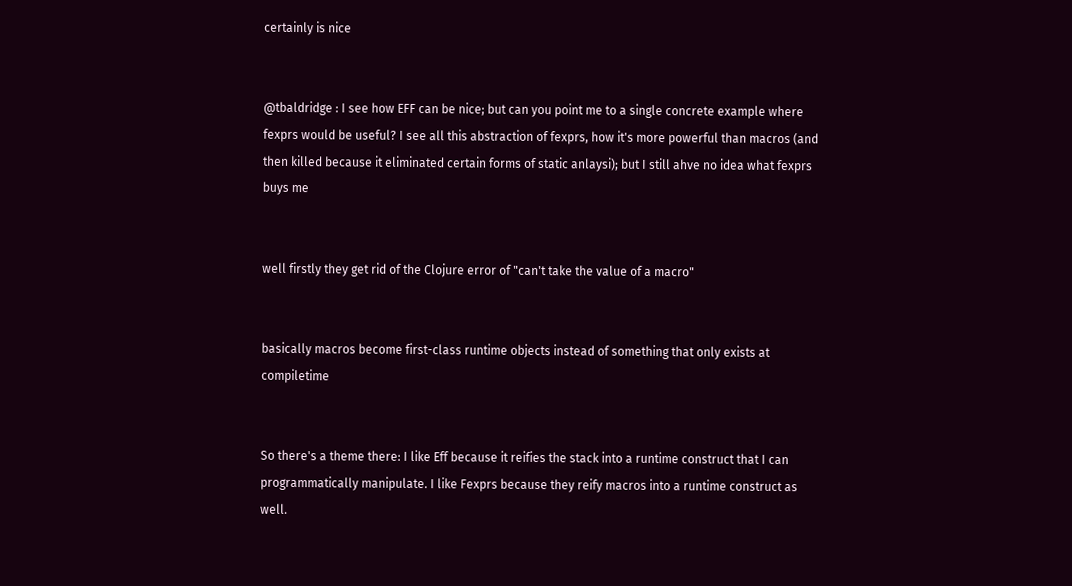certainly is nice


@tbaldridge : I see how EFF can be nice; but can you point me to a single concrete example where fexprs would be useful? I see all this abstraction of fexprs, how it's more powerful than macros (and then killed because it eliminated certain forms of static anlaysi); but I still ahve no idea what fexprs buys me


well firstly they get rid of the Clojure error of "can't take the value of a macro"


basically macros become first-class runtime objects instead of something that only exists at compiletime


So there's a theme there: I like Eff because it reifies the stack into a runtime construct that I can programmatically manipulate. I like Fexprs because they reify macros into a runtime construct as well.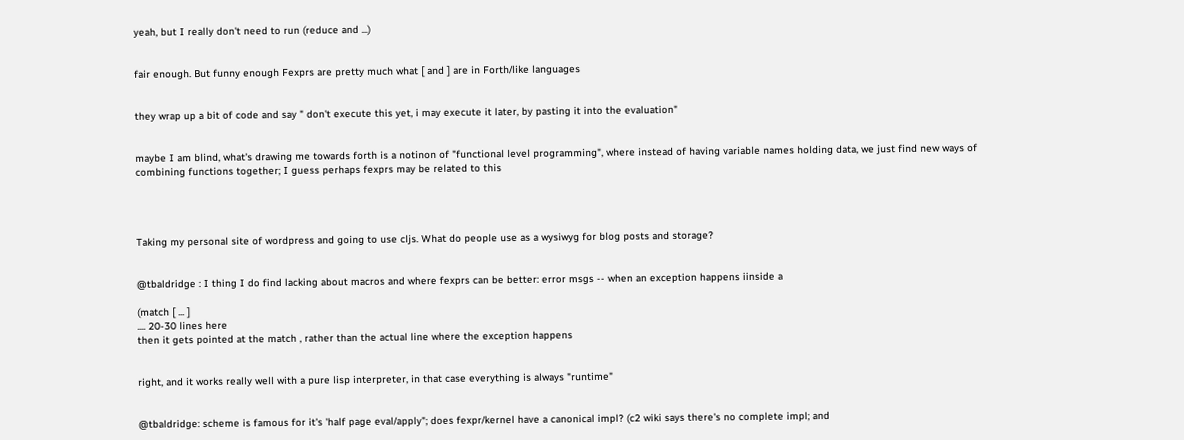yeah, but I really don't need to run (reduce and ...)


fair enough. But funny enough Fexprs are pretty much what [ and ] are in Forth/like languages


they wrap up a bit of code and say " don't execute this yet, i may execute it later, by pasting it into the evaluation"


maybe I am blind, what's drawing me towards forth is a notinon of "functional level programming", where instead of having variable names holding data, we just find new ways of combining functions together; I guess perhaps fexprs may be related to this




Taking my personal site of wordpress and going to use cljs. What do people use as a wysiwyg for blog posts and storage?


@tbaldridge : I thing I do find lacking about macros and where fexprs can be better: error msgs -- when an exception happens iinside a

(match [ ... ]
.... 20-30 lines here
then it gets pointed at the match , rather than the actual line where the exception happens


right, and it works really well with a pure lisp interpreter, in that case everything is always "runtime"


@tbaldridge: scheme is famous for it's 'half page eval/apply"; does fexpr/kernel have a canonical impl? (c2 wiki says there's no complete impl; and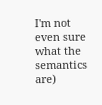I'm not even sure what the semantics are)